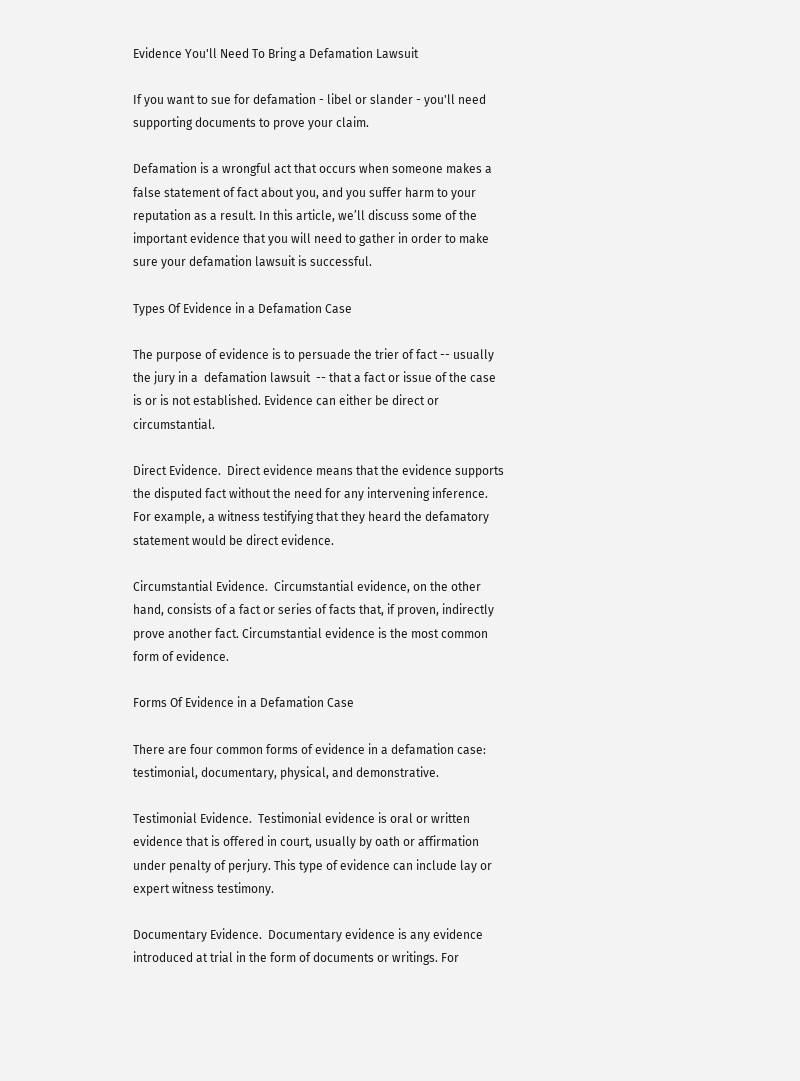Evidence You'll Need To Bring a Defamation Lawsuit

If you want to sue for defamation - libel or slander - you'll need supporting documents to prove your claim.

Defamation is a wrongful act that occurs when someone makes a false statement of fact about you, and you suffer harm to your reputation as a result. In this article, we’ll discuss some of the important evidence that you will need to gather in order to make sure your defamation lawsuit is successful.

Types Of Evidence in a Defamation Case

The purpose of evidence is to persuade the trier of fact -- usually the jury in a  defamation lawsuit  -- that a fact or issue of the case is or is not established. Evidence can either be direct or circumstantial.

Direct Evidence.  Direct evidence means that the evidence supports the disputed fact without the need for any intervening inference. For example, a witness testifying that they heard the defamatory statement would be direct evidence.

Circumstantial Evidence.  Circumstantial evidence, on the other hand, consists of a fact or series of facts that, if proven, indirectly prove another fact. Circumstantial evidence is the most common form of evidence.

Forms Of Evidence in a Defamation Case

There are four common forms of evidence in a defamation case: testimonial, documentary, physical, and demonstrative.

Testimonial Evidence.  Testimonial evidence is oral or written evidence that is offered in court, usually by oath or affirmation under penalty of perjury. This type of evidence can include lay or expert witness testimony.

Documentary Evidence.  Documentary evidence is any evidence introduced at trial in the form of documents or writings. For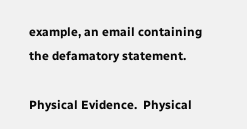example, an email containing the defamatory statement.

Physical Evidence.  Physical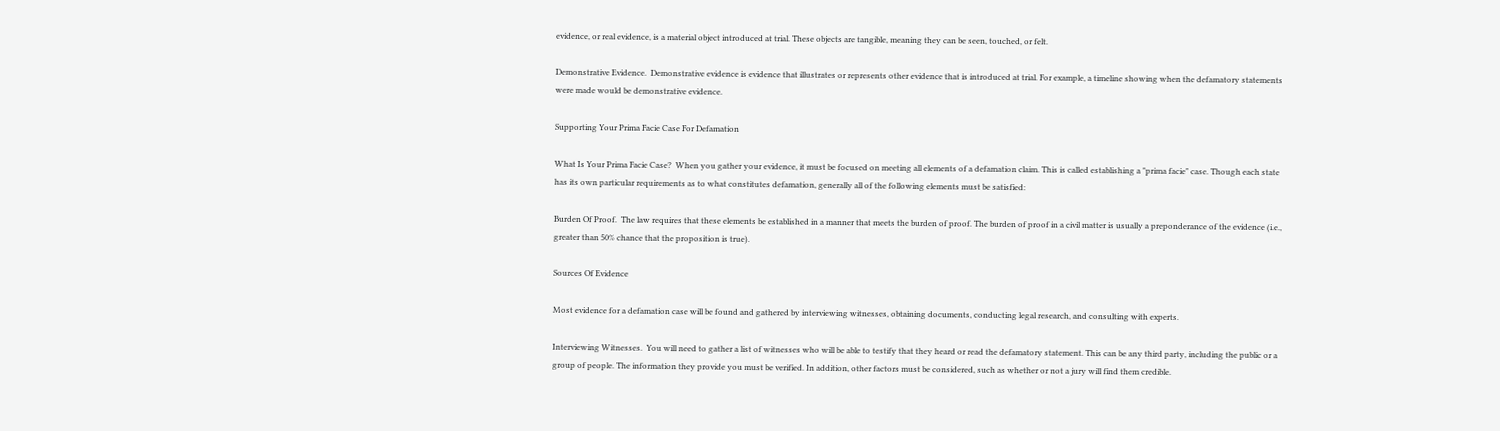evidence, or real evidence, is a material object introduced at trial. These objects are tangible, meaning they can be seen, touched, or felt.

Demonstrative Evidence.  Demonstrative evidence is evidence that illustrates or represents other evidence that is introduced at trial. For example, a timeline showing when the defamatory statements were made would be demonstrative evidence.

Supporting Your Prima Facie Case For Defamation

What Is Your Prima Facie Case?  When you gather your evidence, it must be focused on meeting all elements of a defamation claim. This is called establishing a "prima facie" case. Though each state has its own particular requirements as to what constitutes defamation, generally all of the following elements must be satisfied:

Burden Of Proof.  The law requires that these elements be established in a manner that meets the burden of proof. The burden of proof in a civil matter is usually a preponderance of the evidence (i.e., greater than 50% chance that the proposition is true).

Sources Of Evidence

Most evidence for a defamation case will be found and gathered by interviewing witnesses, obtaining documents, conducting legal research, and consulting with experts.

Interviewing Witnesses.  You will need to gather a list of witnesses who will be able to testify that they heard or read the defamatory statement. This can be any third party, including the public or a group of people. The information they provide you must be verified. In addition, other factors must be considered, such as whether or not a jury will find them credible.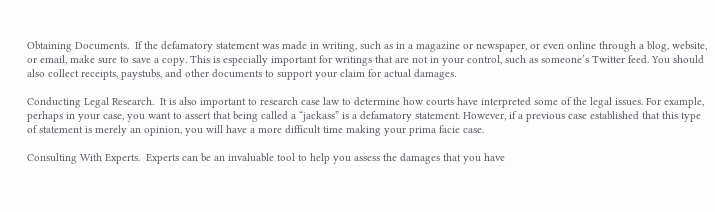Obtaining Documents.  If the defamatory statement was made in writing, such as in a magazine or newspaper, or even online through a blog, website, or email, make sure to save a copy. This is especially important for writings that are not in your control, such as someone’s Twitter feed. You should also collect receipts, paystubs, and other documents to support your claim for actual damages.

Conducting Legal Research.  It is also important to research case law to determine how courts have interpreted some of the legal issues. For example, perhaps in your case, you want to assert that being called a “jackass” is a defamatory statement. However, if a previous case established that this type of statement is merely an opinion, you will have a more difficult time making your prima facie case.

Consulting With Experts.  Experts can be an invaluable tool to help you assess the damages that you have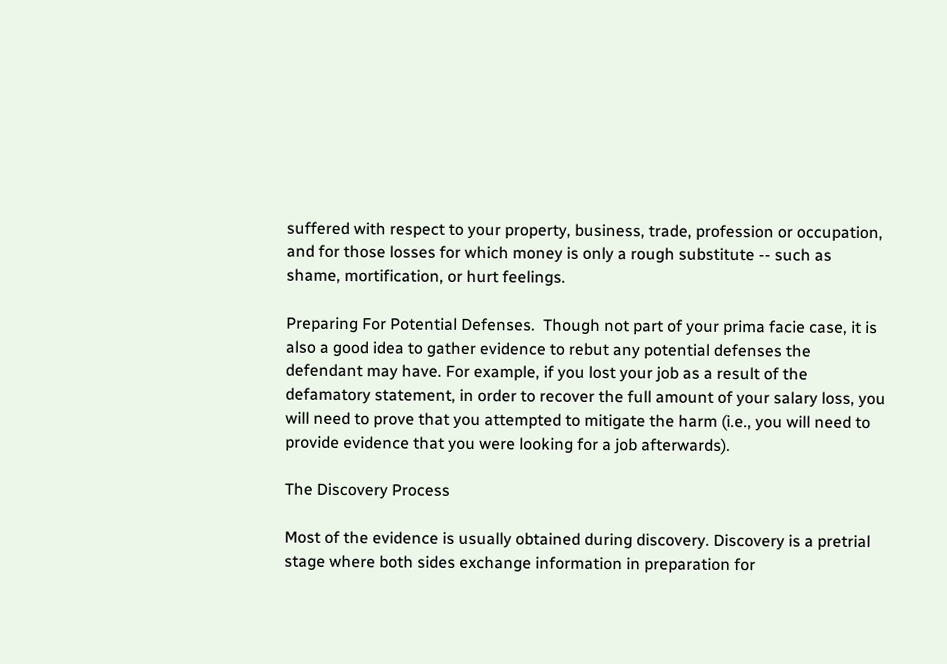suffered with respect to your property, business, trade, profession or occupation, and for those losses for which money is only a rough substitute -- such as shame, mortification, or hurt feelings.

Preparing For Potential Defenses.  Though not part of your prima facie case, it is also a good idea to gather evidence to rebut any potential defenses the defendant may have. For example, if you lost your job as a result of the defamatory statement, in order to recover the full amount of your salary loss, you will need to prove that you attempted to mitigate the harm (i.e., you will need to provide evidence that you were looking for a job afterwards).

The Discovery Process

Most of the evidence is usually obtained during discovery. Discovery is a pretrial stage where both sides exchange information in preparation for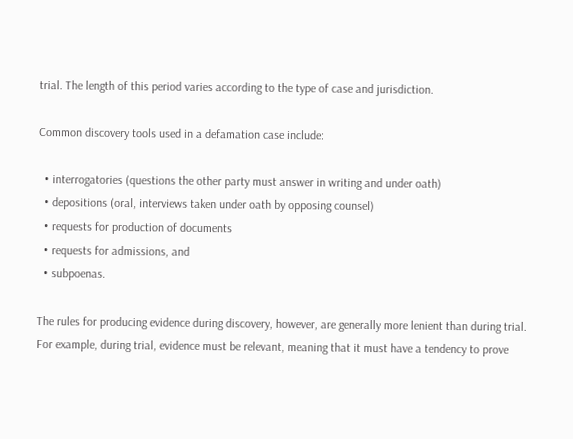trial. The length of this period varies according to the type of case and jurisdiction.

Common discovery tools used in a defamation case include:

  • interrogatories (questions the other party must answer in writing and under oath)
  • depositions (oral, interviews taken under oath by opposing counsel)
  • requests for production of documents
  • requests for admissions, and
  • subpoenas.

The rules for producing evidence during discovery, however, are generally more lenient than during trial. For example, during trial, evidence must be relevant, meaning that it must have a tendency to prove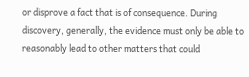or disprove a fact that is of consequence. During discovery, generally, the evidence must only be able to reasonably lead to other matters that could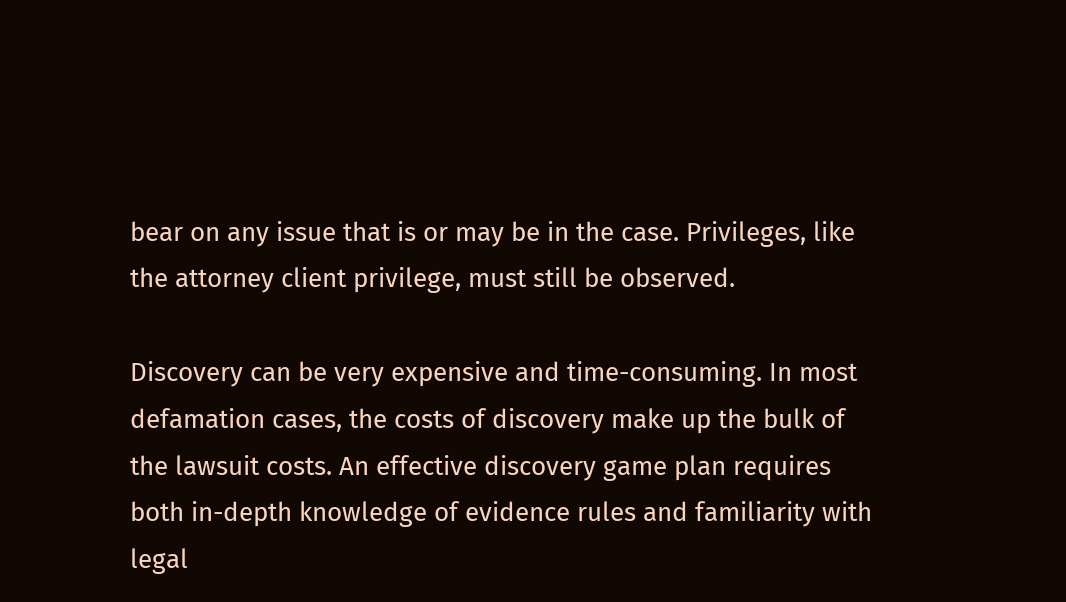bear on any issue that is or may be in the case. Privileges, like the attorney client privilege, must still be observed.

Discovery can be very expensive and time-consuming. In most defamation cases, the costs of discovery make up the bulk of the lawsuit costs. An effective discovery game plan requires both in-depth knowledge of evidence rules and familiarity with legal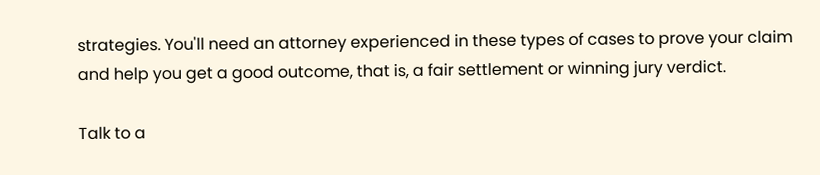strategies. You'll need an attorney experienced in these types of cases to prove your claim and help you get a good outcome, that is, a fair settlement or winning jury verdict.

Talk to a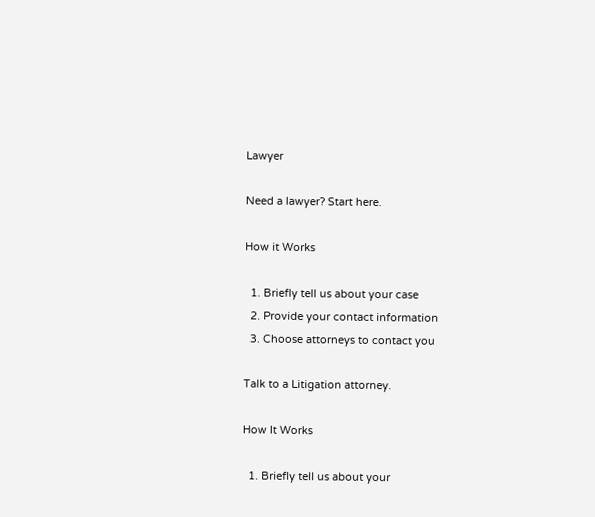Lawyer

Need a lawyer? Start here.

How it Works

  1. Briefly tell us about your case
  2. Provide your contact information
  3. Choose attorneys to contact you

Talk to a Litigation attorney.

How It Works

  1. Briefly tell us about your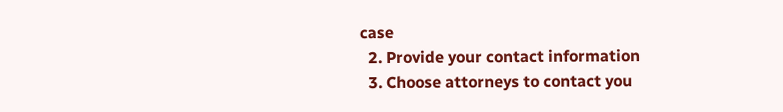case
  2. Provide your contact information
  3. Choose attorneys to contact you